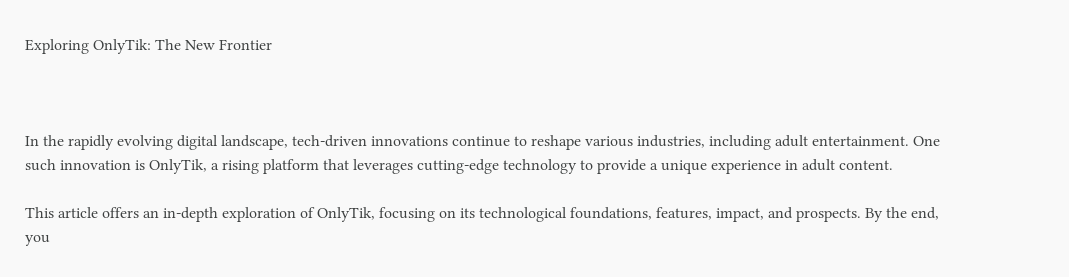Exploring OnlyTik: The New Frontier



In the rapidly evolving digital landscape, tech-driven innovations continue to reshape various industries, including adult entertainment. One such innovation is OnlyTik, a rising platform that leverages cutting-edge technology to provide a unique experience in adult content.

This article offers an in-depth exploration of OnlyTik, focusing on its technological foundations, features, impact, and prospects. By the end, you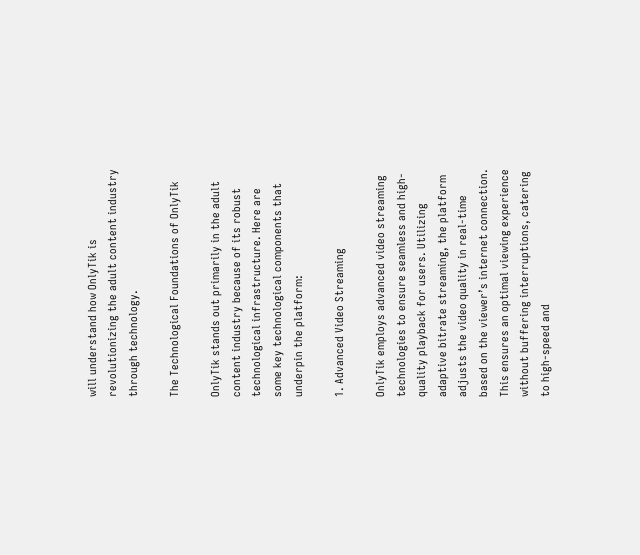will understand how OnlyTik is revolutionizing the adult content industry through technology.

The Technological Foundations of OnlyTik

OnlyTik stands out primarily in the adult content industry because of its robust technological infrastructure. Here are some key technological components that underpin the platform:

1. Advanced Video Streaming

OnlyTik employs advanced video streaming technologies to ensure seamless and high-quality playback for users. Utilizing adaptive bitrate streaming, the platform adjusts the video quality in real-time based on the viewer’s internet connection. This ensures an optimal viewing experience without buffering interruptions, catering to high-speed and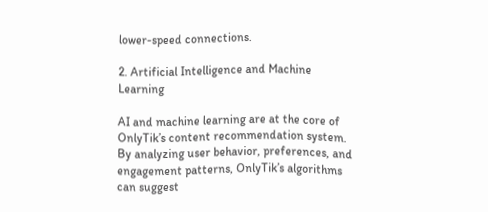lower-speed connections.

2. Artificial Intelligence and Machine Learning

AI and machine learning are at the core of OnlyTik’s content recommendation system. By analyzing user behavior, preferences, and engagement patterns, OnlyTik’s algorithms can suggest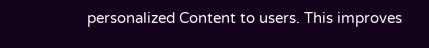personalized Content to users. This improves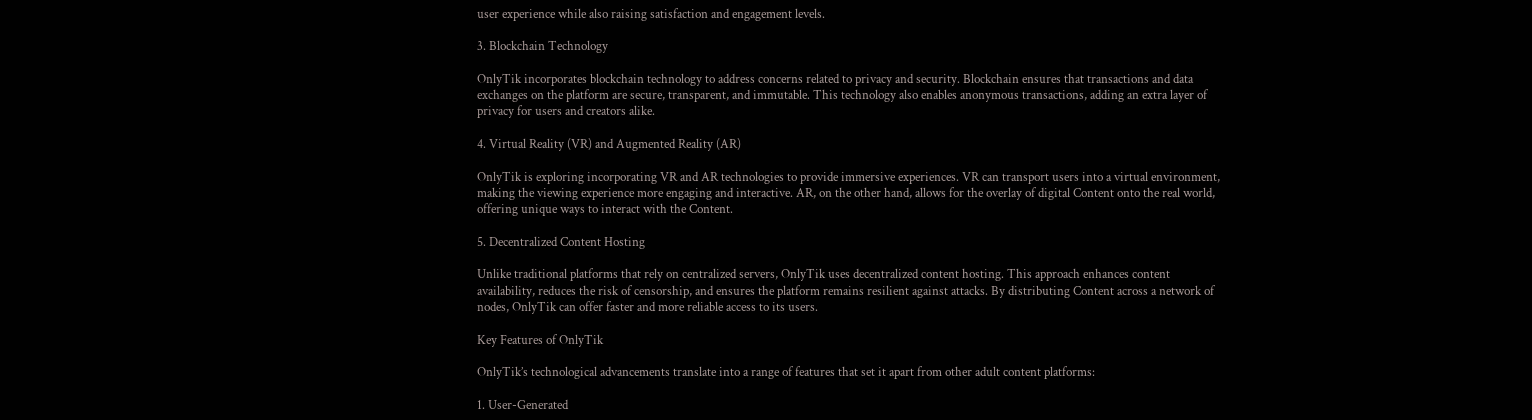user experience while also raising satisfaction and engagement levels.

3. Blockchain Technology

OnlyTik incorporates blockchain technology to address concerns related to privacy and security. Blockchain ensures that transactions and data exchanges on the platform are secure, transparent, and immutable. This technology also enables anonymous transactions, adding an extra layer of privacy for users and creators alike.

4. Virtual Reality (VR) and Augmented Reality (AR)

OnlyTik is exploring incorporating VR and AR technologies to provide immersive experiences. VR can transport users into a virtual environment, making the viewing experience more engaging and interactive. AR, on the other hand, allows for the overlay of digital Content onto the real world, offering unique ways to interact with the Content.

5. Decentralized Content Hosting

Unlike traditional platforms that rely on centralized servers, OnlyTik uses decentralized content hosting. This approach enhances content availability, reduces the risk of censorship, and ensures the platform remains resilient against attacks. By distributing Content across a network of nodes, OnlyTik can offer faster and more reliable access to its users.

Key Features of OnlyTik

OnlyTik’s technological advancements translate into a range of features that set it apart from other adult content platforms:

1. User-Generated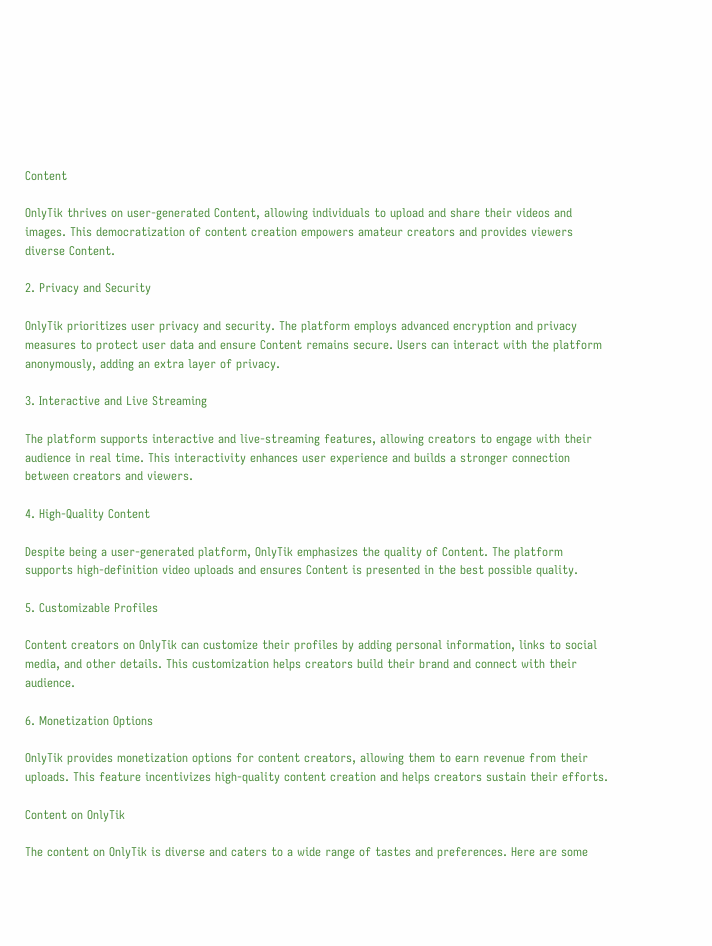Content

OnlyTik thrives on user-generated Content, allowing individuals to upload and share their videos and images. This democratization of content creation empowers amateur creators and provides viewers diverse Content.

2. Privacy and Security

OnlyTik prioritizes user privacy and security. The platform employs advanced encryption and privacy measures to protect user data and ensure Content remains secure. Users can interact with the platform anonymously, adding an extra layer of privacy.

3. Interactive and Live Streaming

The platform supports interactive and live-streaming features, allowing creators to engage with their audience in real time. This interactivity enhances user experience and builds a stronger connection between creators and viewers.

4. High-Quality Content

Despite being a user-generated platform, OnlyTik emphasizes the quality of Content. The platform supports high-definition video uploads and ensures Content is presented in the best possible quality.

5. Customizable Profiles

Content creators on OnlyTik can customize their profiles by adding personal information, links to social media, and other details. This customization helps creators build their brand and connect with their audience.

6. Monetization Options

OnlyTik provides monetization options for content creators, allowing them to earn revenue from their uploads. This feature incentivizes high-quality content creation and helps creators sustain their efforts.

Content on OnlyTik

The content on OnlyTik is diverse and caters to a wide range of tastes and preferences. Here are some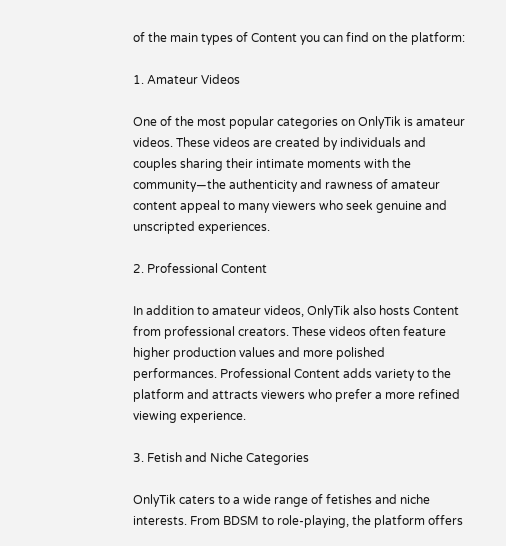of the main types of Content you can find on the platform:

1. Amateur Videos

One of the most popular categories on OnlyTik is amateur videos. These videos are created by individuals and couples sharing their intimate moments with the community—the authenticity and rawness of amateur content appeal to many viewers who seek genuine and unscripted experiences.

2. Professional Content

In addition to amateur videos, OnlyTik also hosts Content from professional creators. These videos often feature higher production values and more polished performances. Professional Content adds variety to the platform and attracts viewers who prefer a more refined viewing experience.

3. Fetish and Niche Categories

OnlyTik caters to a wide range of fetishes and niche interests. From BDSM to role-playing, the platform offers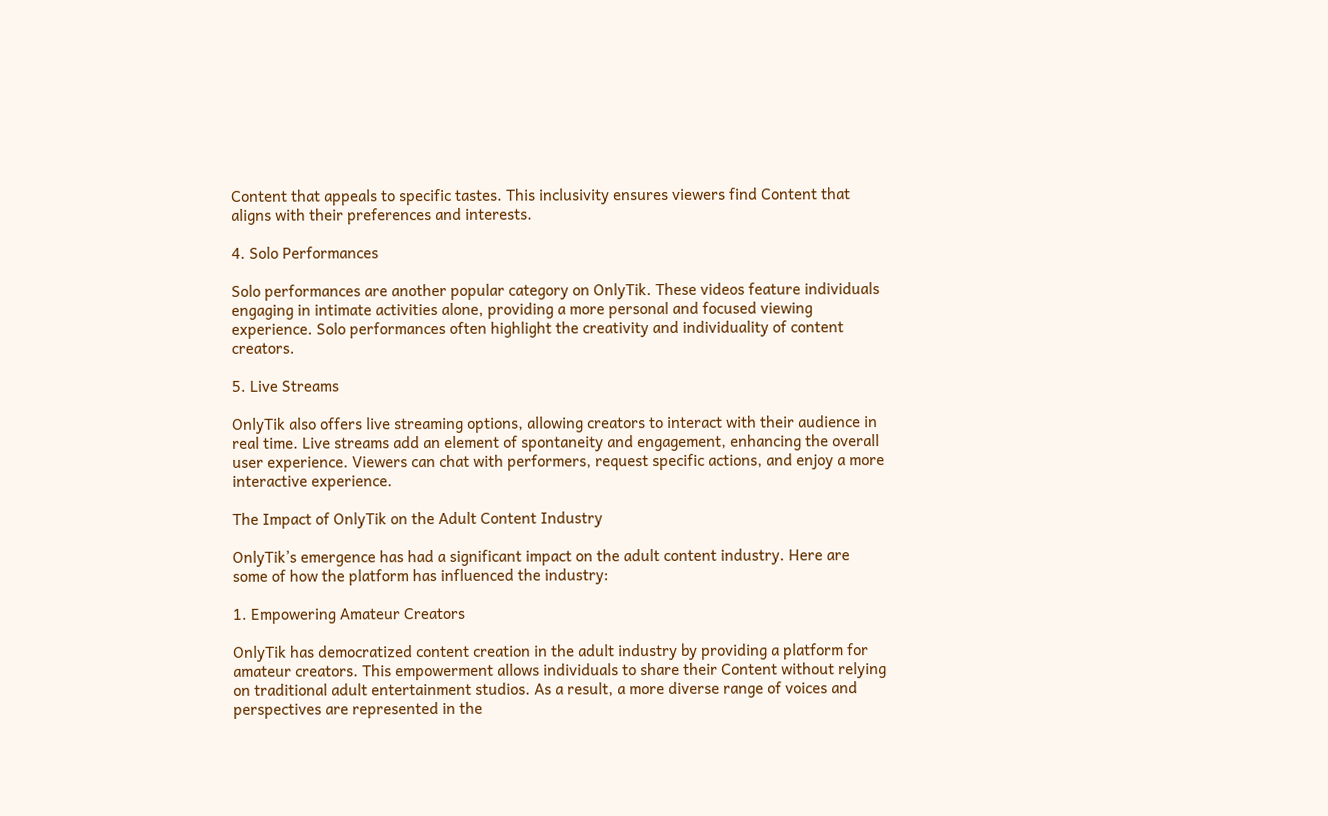Content that appeals to specific tastes. This inclusivity ensures viewers find Content that aligns with their preferences and interests.

4. Solo Performances

Solo performances are another popular category on OnlyTik. These videos feature individuals engaging in intimate activities alone, providing a more personal and focused viewing experience. Solo performances often highlight the creativity and individuality of content creators.

5. Live Streams

OnlyTik also offers live streaming options, allowing creators to interact with their audience in real time. Live streams add an element of spontaneity and engagement, enhancing the overall user experience. Viewers can chat with performers, request specific actions, and enjoy a more interactive experience.

The Impact of OnlyTik on the Adult Content Industry

OnlyTik’s emergence has had a significant impact on the adult content industry. Here are some of how the platform has influenced the industry:

1. Empowering Amateur Creators

OnlyTik has democratized content creation in the adult industry by providing a platform for amateur creators. This empowerment allows individuals to share their Content without relying on traditional adult entertainment studios. As a result, a more diverse range of voices and perspectives are represented in the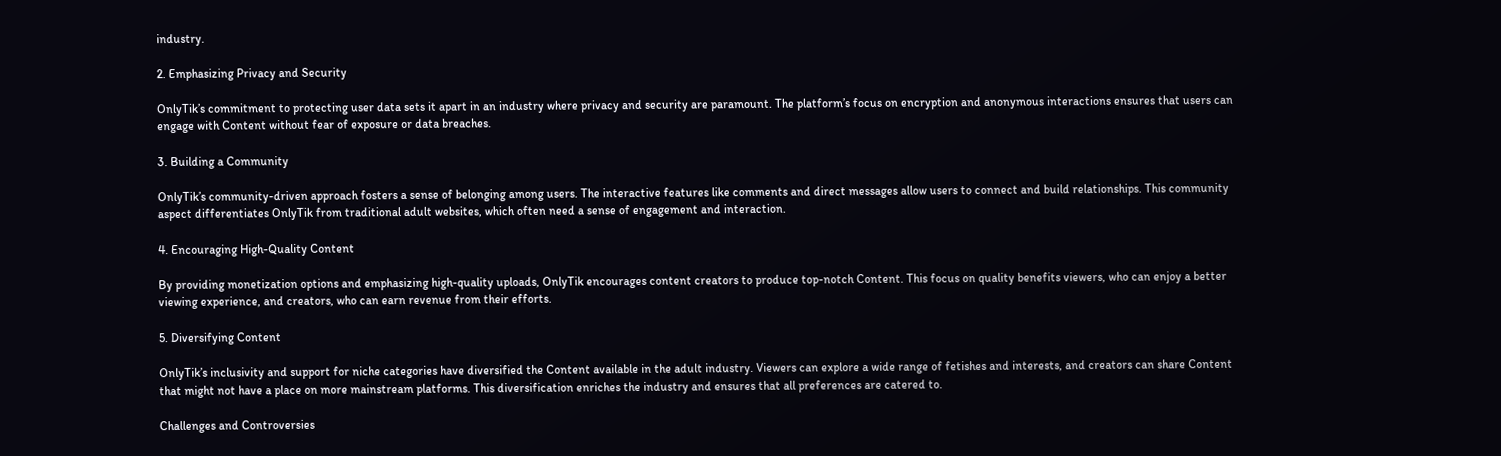industry.

2. Emphasizing Privacy and Security

OnlyTik’s commitment to protecting user data sets it apart in an industry where privacy and security are paramount. The platform’s focus on encryption and anonymous interactions ensures that users can engage with Content without fear of exposure or data breaches.

3. Building a Community

OnlyTik’s community-driven approach fosters a sense of belonging among users. The interactive features like comments and direct messages allow users to connect and build relationships. This community aspect differentiates OnlyTik from traditional adult websites, which often need a sense of engagement and interaction.

4. Encouraging High-Quality Content

By providing monetization options and emphasizing high-quality uploads, OnlyTik encourages content creators to produce top-notch Content. This focus on quality benefits viewers, who can enjoy a better viewing experience, and creators, who can earn revenue from their efforts.

5. Diversifying Content

OnlyTik’s inclusivity and support for niche categories have diversified the Content available in the adult industry. Viewers can explore a wide range of fetishes and interests, and creators can share Content that might not have a place on more mainstream platforms. This diversification enriches the industry and ensures that all preferences are catered to.

Challenges and Controversies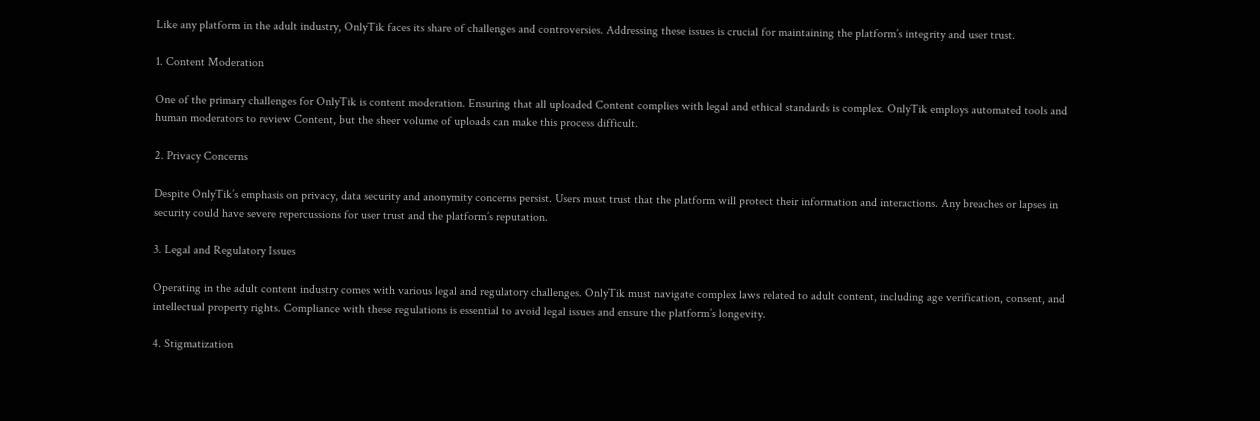Like any platform in the adult industry, OnlyTik faces its share of challenges and controversies. Addressing these issues is crucial for maintaining the platform’s integrity and user trust.

1. Content Moderation

One of the primary challenges for OnlyTik is content moderation. Ensuring that all uploaded Content complies with legal and ethical standards is complex. OnlyTik employs automated tools and human moderators to review Content, but the sheer volume of uploads can make this process difficult.

2. Privacy Concerns

Despite OnlyTik’s emphasis on privacy, data security and anonymity concerns persist. Users must trust that the platform will protect their information and interactions. Any breaches or lapses in security could have severe repercussions for user trust and the platform’s reputation.

3. Legal and Regulatory Issues

Operating in the adult content industry comes with various legal and regulatory challenges. OnlyTik must navigate complex laws related to adult content, including age verification, consent, and intellectual property rights. Compliance with these regulations is essential to avoid legal issues and ensure the platform’s longevity.

4. Stigmatization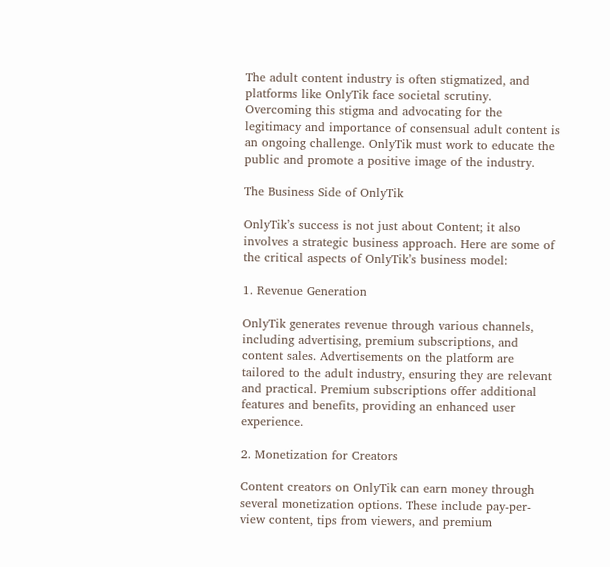The adult content industry is often stigmatized, and platforms like OnlyTik face societal scrutiny. Overcoming this stigma and advocating for the legitimacy and importance of consensual adult content is an ongoing challenge. OnlyTik must work to educate the public and promote a positive image of the industry.

The Business Side of OnlyTik

OnlyTik’s success is not just about Content; it also involves a strategic business approach. Here are some of the critical aspects of OnlyTik’s business model:

1. Revenue Generation

OnlyTik generates revenue through various channels, including advertising, premium subscriptions, and content sales. Advertisements on the platform are tailored to the adult industry, ensuring they are relevant and practical. Premium subscriptions offer additional features and benefits, providing an enhanced user experience.

2. Monetization for Creators

Content creators on OnlyTik can earn money through several monetization options. These include pay-per-view content, tips from viewers, and premium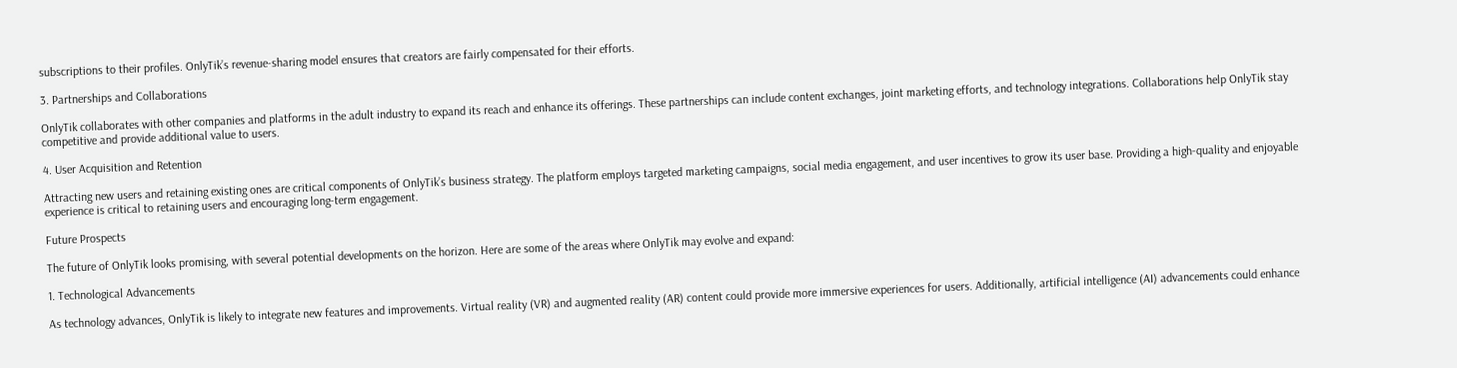subscriptions to their profiles. OnlyTik’s revenue-sharing model ensures that creators are fairly compensated for their efforts.

3. Partnerships and Collaborations

OnlyTik collaborates with other companies and platforms in the adult industry to expand its reach and enhance its offerings. These partnerships can include content exchanges, joint marketing efforts, and technology integrations. Collaborations help OnlyTik stay competitive and provide additional value to users.

4. User Acquisition and Retention

Attracting new users and retaining existing ones are critical components of OnlyTik’s business strategy. The platform employs targeted marketing campaigns, social media engagement, and user incentives to grow its user base. Providing a high-quality and enjoyable experience is critical to retaining users and encouraging long-term engagement.

Future Prospects

The future of OnlyTik looks promising, with several potential developments on the horizon. Here are some of the areas where OnlyTik may evolve and expand:

1. Technological Advancements

As technology advances, OnlyTik is likely to integrate new features and improvements. Virtual reality (VR) and augmented reality (AR) content could provide more immersive experiences for users. Additionally, artificial intelligence (AI) advancements could enhance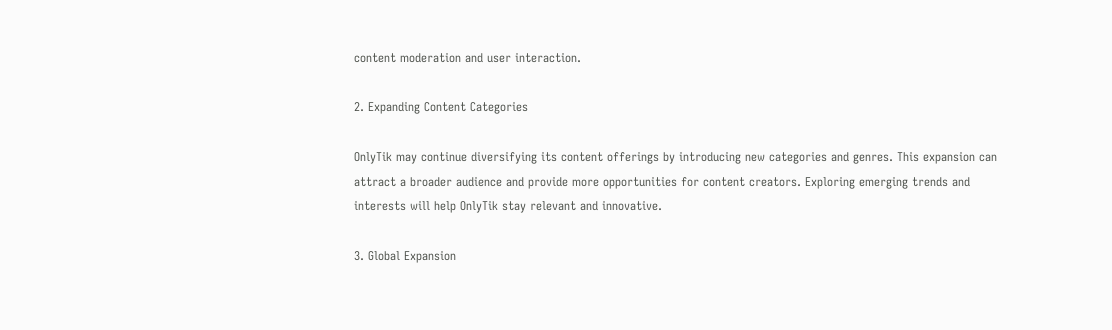content moderation and user interaction.

2. Expanding Content Categories

OnlyTik may continue diversifying its content offerings by introducing new categories and genres. This expansion can attract a broader audience and provide more opportunities for content creators. Exploring emerging trends and interests will help OnlyTik stay relevant and innovative.

3. Global Expansion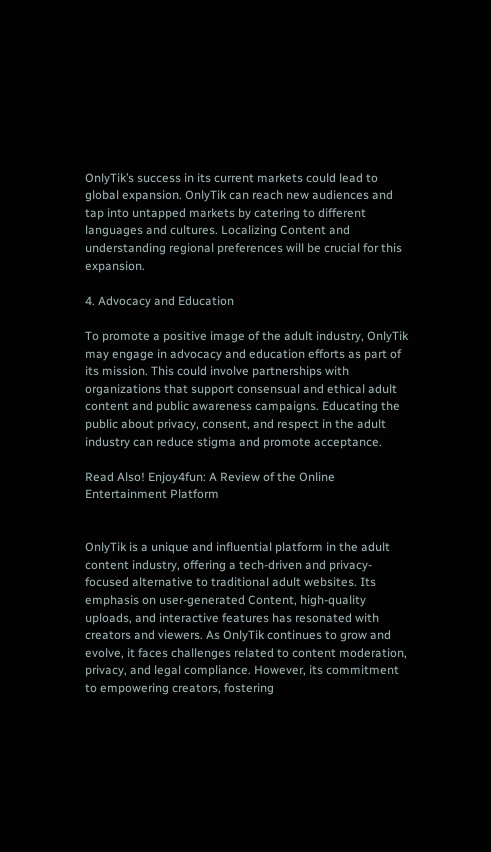OnlyTik’s success in its current markets could lead to global expansion. OnlyTik can reach new audiences and tap into untapped markets by catering to different languages and cultures. Localizing Content and understanding regional preferences will be crucial for this expansion.

4. Advocacy and Education

To promote a positive image of the adult industry, OnlyTik may engage in advocacy and education efforts as part of its mission. This could involve partnerships with organizations that support consensual and ethical adult content and public awareness campaigns. Educating the public about privacy, consent, and respect in the adult industry can reduce stigma and promote acceptance.

Read Also! Enjoy4fun: A Review of the Online Entertainment Platform


OnlyTik is a unique and influential platform in the adult content industry, offering a tech-driven and privacy-focused alternative to traditional adult websites. Its emphasis on user-generated Content, high-quality uploads, and interactive features has resonated with creators and viewers. As OnlyTik continues to grow and evolve, it faces challenges related to content moderation, privacy, and legal compliance. However, its commitment to empowering creators, fostering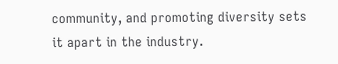community, and promoting diversity sets it apart in the industry.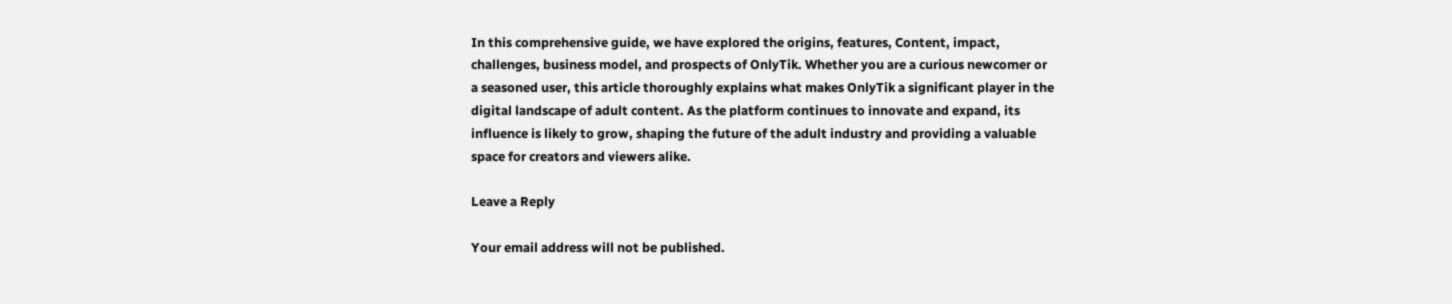In this comprehensive guide, we have explored the origins, features, Content, impact, challenges, business model, and prospects of OnlyTik. Whether you are a curious newcomer or a seasoned user, this article thoroughly explains what makes OnlyTik a significant player in the digital landscape of adult content. As the platform continues to innovate and expand, its influence is likely to grow, shaping the future of the adult industry and providing a valuable space for creators and viewers alike.

Leave a Reply

Your email address will not be published.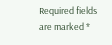Required fields are marked *